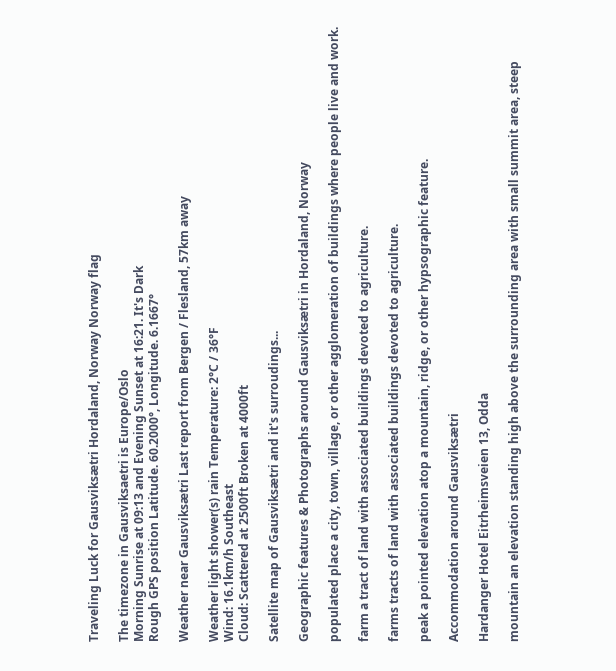Traveling Luck for Gausviksætri Hordaland, Norway Norway flag

The timezone in Gausviksaetri is Europe/Oslo
Morning Sunrise at 09:13 and Evening Sunset at 16:21. It's Dark
Rough GPS position Latitude. 60.2000°, Longitude. 6.1667°

Weather near Gausviksætri Last report from Bergen / Flesland, 57km away

Weather light shower(s) rain Temperature: 2°C / 36°F
Wind: 16.1km/h Southeast
Cloud: Scattered at 2500ft Broken at 4000ft

Satellite map of Gausviksætri and it's surroudings...

Geographic features & Photographs around Gausviksætri in Hordaland, Norway

populated place a city, town, village, or other agglomeration of buildings where people live and work.

farm a tract of land with associated buildings devoted to agriculture.

farms tracts of land with associated buildings devoted to agriculture.

peak a pointed elevation atop a mountain, ridge, or other hypsographic feature.

Accommodation around Gausviksætri

Hardanger Hotel Eitrheimsveien 13, Odda

mountain an elevation standing high above the surrounding area with small summit area, steep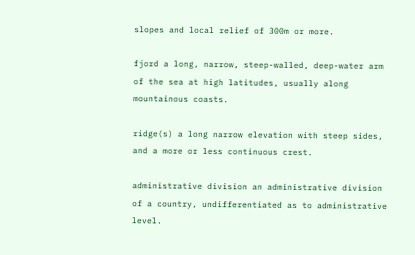slopes and local relief of 300m or more.

fjord a long, narrow, steep-walled, deep-water arm of the sea at high latitudes, usually along mountainous coasts.

ridge(s) a long narrow elevation with steep sides, and a more or less continuous crest.

administrative division an administrative division of a country, undifferentiated as to administrative level.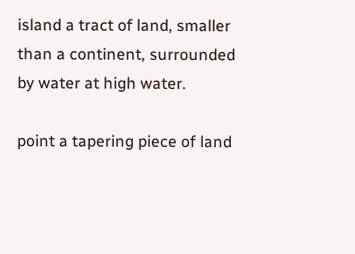island a tract of land, smaller than a continent, surrounded by water at high water.

point a tapering piece of land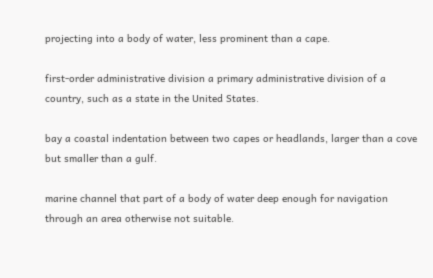projecting into a body of water, less prominent than a cape.

first-order administrative division a primary administrative division of a country, such as a state in the United States.

bay a coastal indentation between two capes or headlands, larger than a cove but smaller than a gulf.

marine channel that part of a body of water deep enough for navigation through an area otherwise not suitable.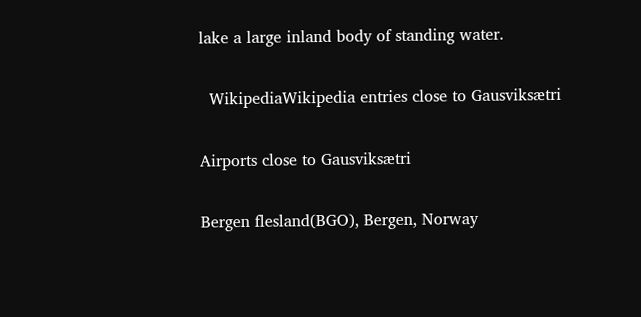lake a large inland body of standing water.

  WikipediaWikipedia entries close to Gausviksætri

Airports close to Gausviksætri

Bergen flesland(BGO), Bergen, Norway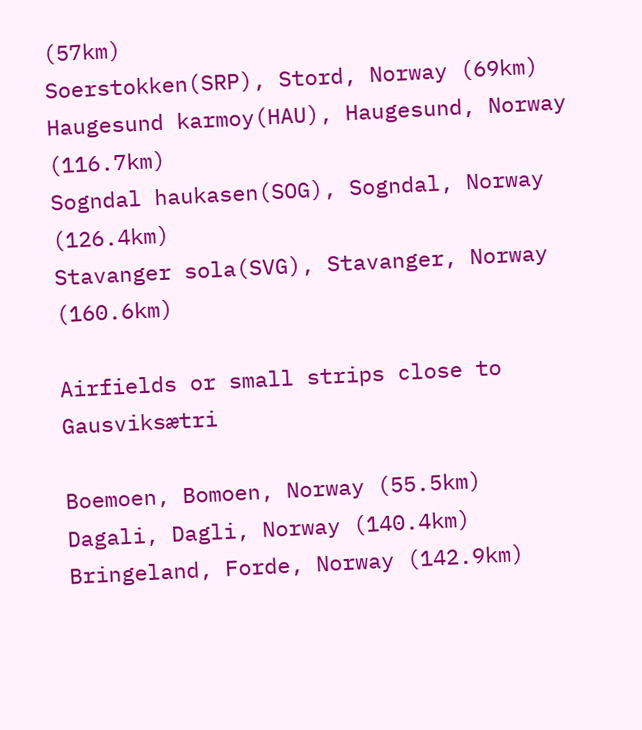(57km)
Soerstokken(SRP), Stord, Norway (69km)
Haugesund karmoy(HAU), Haugesund, Norway (116.7km)
Sogndal haukasen(SOG), Sogndal, Norway (126.4km)
Stavanger sola(SVG), Stavanger, Norway (160.6km)

Airfields or small strips close to Gausviksætri

Boemoen, Bomoen, Norway (55.5km)
Dagali, Dagli, Norway (140.4km)
Bringeland, Forde, Norway (142.9km)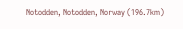Notodden, Notodden, Norway (196.7km)